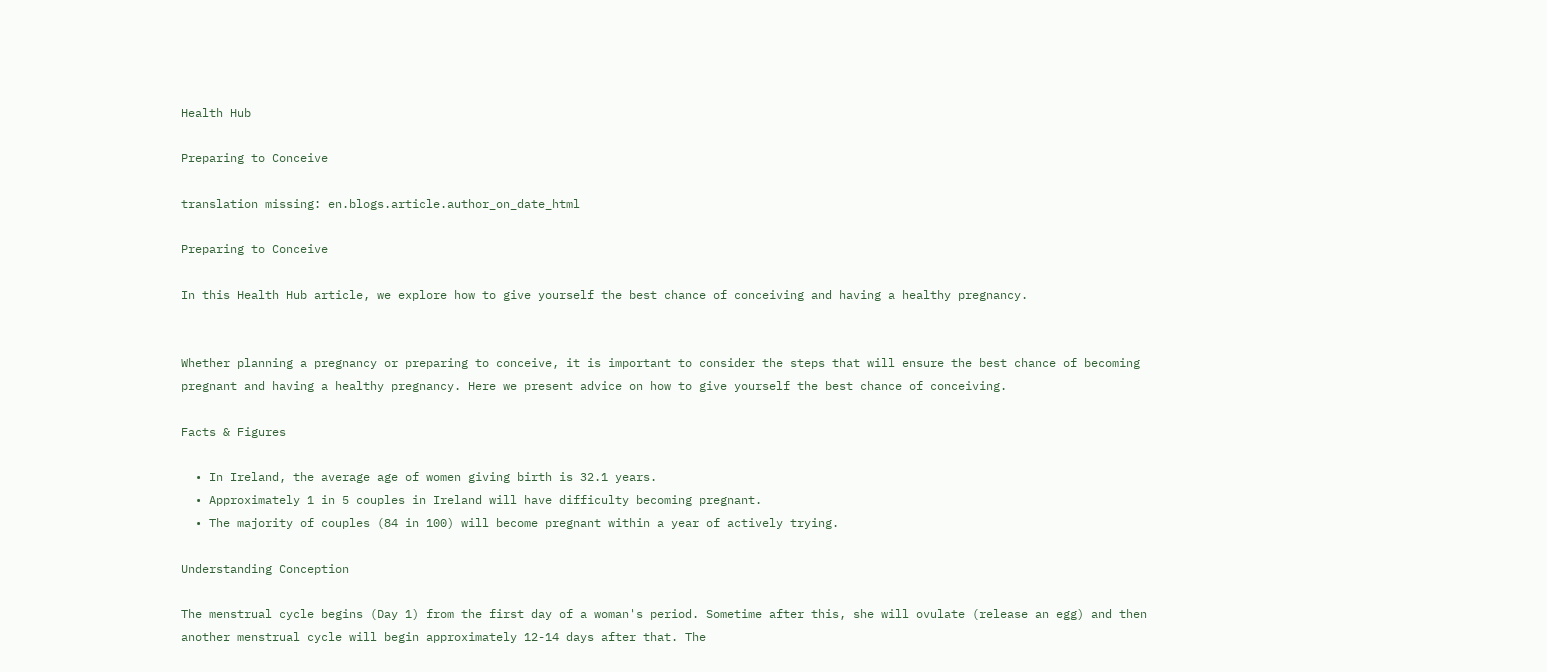Health Hub

Preparing to Conceive

translation missing: en.blogs.article.author_on_date_html

Preparing to Conceive

In this Health Hub article, we explore how to give yourself the best chance of conceiving and having a healthy pregnancy.


Whether planning a pregnancy or preparing to conceive, it is important to consider the steps that will ensure the best chance of becoming pregnant and having a healthy pregnancy. Here we present advice on how to give yourself the best chance of conceiving.

Facts & Figures

  • In Ireland, the average age of women giving birth is 32.1 years.
  • Approximately 1 in 5 couples in Ireland will have difficulty becoming pregnant.
  • The majority of couples (84 in 100) will become pregnant within a year of actively trying.

Understanding Conception

The menstrual cycle begins (Day 1) from the first day of a woman's period. Sometime after this, she will ovulate (release an egg) and then another menstrual cycle will begin approximately 12-14 days after that. The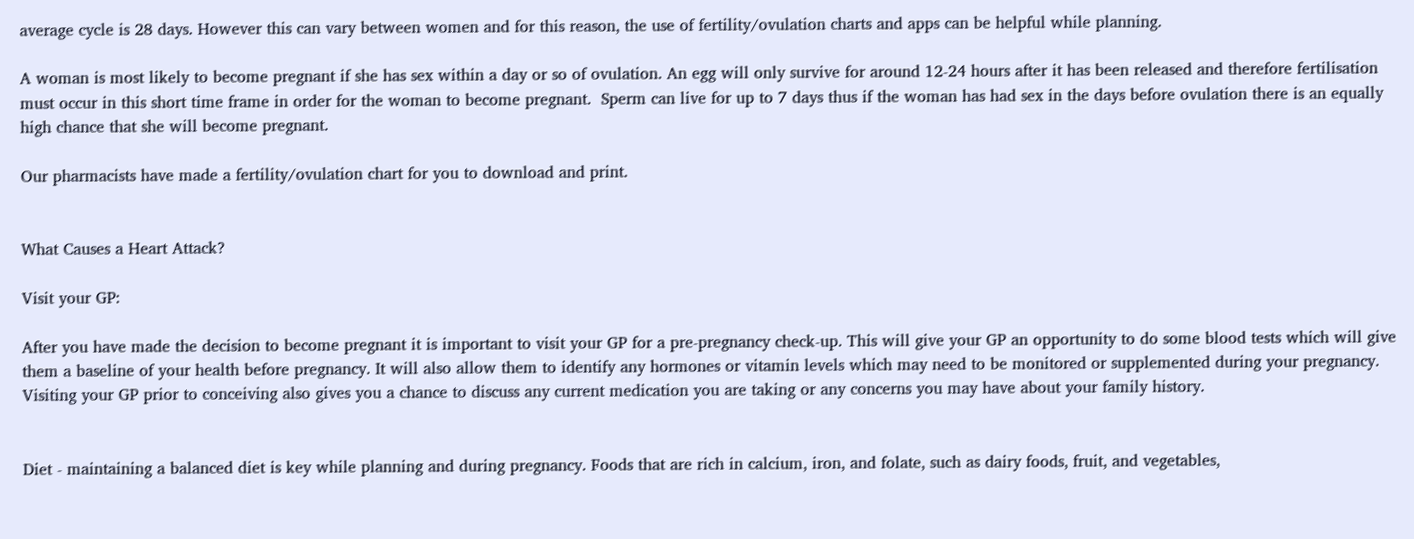average cycle is 28 days. However this can vary between women and for this reason, the use of fertility/ovulation charts and apps can be helpful while planning.

A woman is most likely to become pregnant if she has sex within a day or so of ovulation. An egg will only survive for around 12-24 hours after it has been released and therefore fertilisation must occur in this short time frame in order for the woman to become pregnant.  Sperm can live for up to 7 days thus if the woman has had sex in the days before ovulation there is an equally high chance that she will become pregnant.

Our pharmacists have made a fertility/ovulation chart for you to download and print.


What Causes a Heart Attack?

Visit your GP:

After you have made the decision to become pregnant it is important to visit your GP for a pre-pregnancy check-up. This will give your GP an opportunity to do some blood tests which will give them a baseline of your health before pregnancy. It will also allow them to identify any hormones or vitamin levels which may need to be monitored or supplemented during your pregnancy.
Visiting your GP prior to conceiving also gives you a chance to discuss any current medication you are taking or any concerns you may have about your family history.


Diet - maintaining a balanced diet is key while planning and during pregnancy. Foods that are rich in calcium, iron, and folate, such as dairy foods, fruit, and vegetables,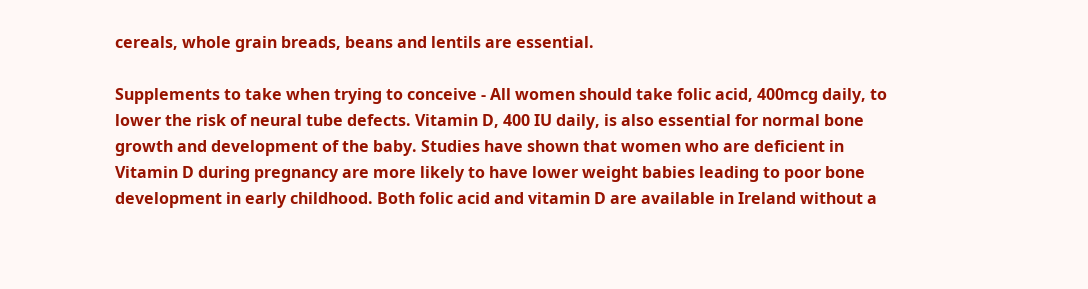cereals, whole grain breads, beans and lentils are essential.

Supplements to take when trying to conceive - All women should take folic acid, 400mcg daily, to lower the risk of neural tube defects. Vitamin D, 400 IU daily, is also essential for normal bone growth and development of the baby. Studies have shown that women who are deficient in Vitamin D during pregnancy are more likely to have lower weight babies leading to poor bone development in early childhood. Both folic acid and vitamin D are available in Ireland without a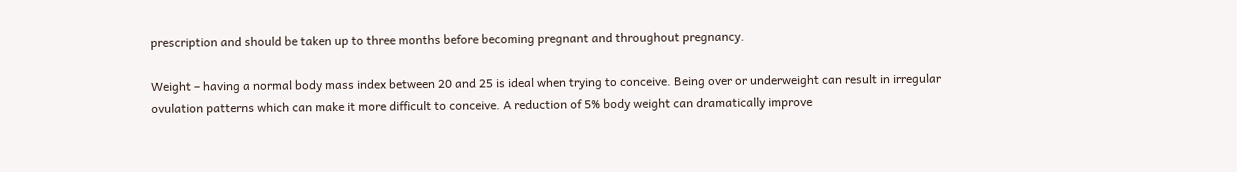prescription and should be taken up to three months before becoming pregnant and throughout pregnancy.

Weight – having a normal body mass index between 20 and 25 is ideal when trying to conceive. Being over or underweight can result in irregular ovulation patterns which can make it more difficult to conceive. A reduction of 5% body weight can dramatically improve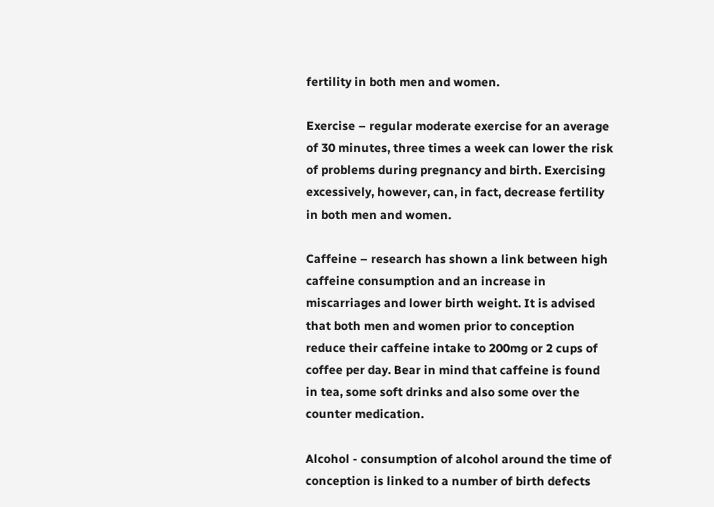fertility in both men and women.

Exercise – regular moderate exercise for an average of 30 minutes, three times a week can lower the risk of problems during pregnancy and birth. Exercising excessively, however, can, in fact, decrease fertility in both men and women.

Caffeine – research has shown a link between high caffeine consumption and an increase in miscarriages and lower birth weight. It is advised that both men and women prior to conception reduce their caffeine intake to 200mg or 2 cups of coffee per day. Bear in mind that caffeine is found in tea, some soft drinks and also some over the counter medication.

Alcohol - consumption of alcohol around the time of conception is linked to a number of birth defects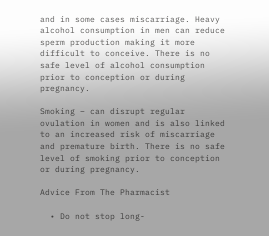and in some cases miscarriage. Heavy alcohol consumption in men can reduce sperm production making it more difficult to conceive. There is no safe level of alcohol consumption prior to conception or during pregnancy.

Smoking – can disrupt regular ovulation in women and is also linked to an increased risk of miscarriage and premature birth. There is no safe level of smoking prior to conception or during pregnancy.

Advice From The Pharmacist

  • Do not stop long-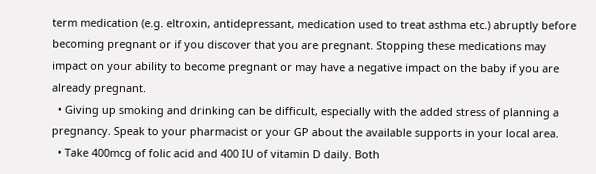term medication (e.g. eltroxin, antidepressant, medication used to treat asthma etc.) abruptly before becoming pregnant or if you discover that you are pregnant. Stopping these medications may impact on your ability to become pregnant or may have a negative impact on the baby if you are already pregnant.
  • Giving up smoking and drinking can be difficult, especially with the added stress of planning a pregnancy. Speak to your pharmacist or your GP about the available supports in your local area.
  • Take 400mcg of folic acid and 400 IU of vitamin D daily. Both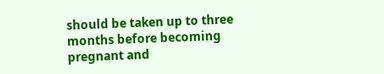should be taken up to three months before becoming pregnant and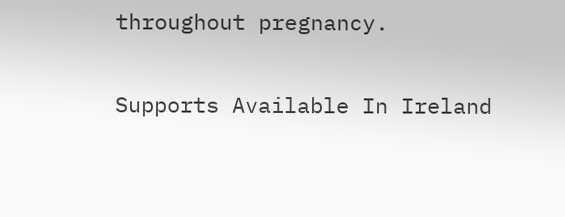throughout pregnancy.

Supports Available In Ireland